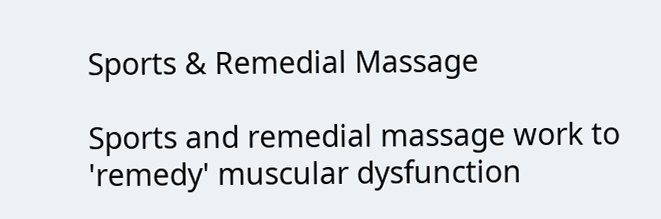Sports & Remedial Massage

Sports and remedial massage work to 'remedy' muscular dysfunction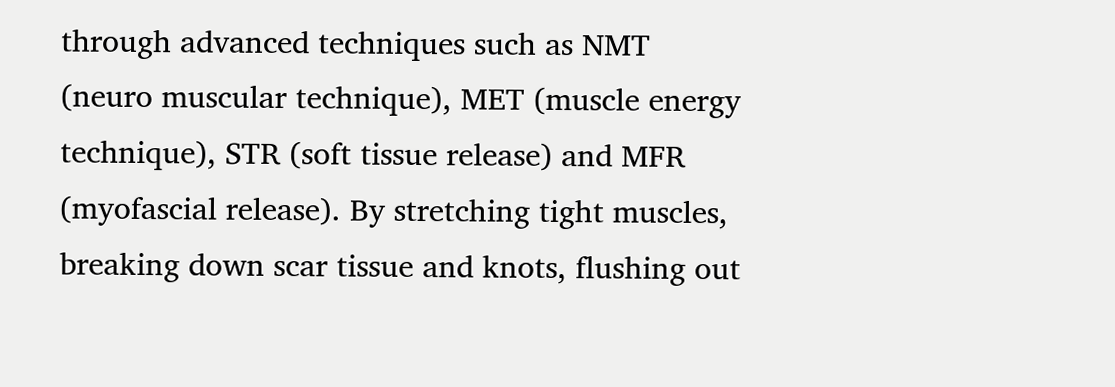through advanced techniques such as NMT (neuro muscular technique), MET (muscle energy technique), STR (soft tissue release) and MFR (myofascial release). By stretching tight muscles, breaking down scar tissue and knots, flushing out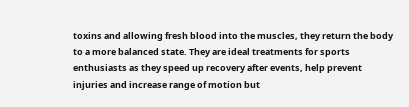toxins and allowing fresh blood into the muscles, they return the body to a more balanced state. They are ideal treatments for sports enthusiasts as they speed up recovery after events, help prevent injuries and increase range of motion but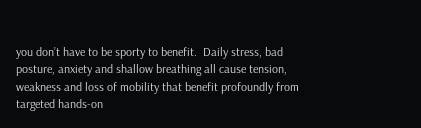you don’t have to be sporty to benefit.  Daily stress, bad posture, anxiety and shallow breathing all cause tension, weakness and loss of mobility that benefit profoundly from targeted hands-on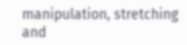manipulation, stretching and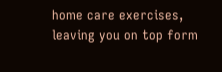home care exercises, leaving you on top form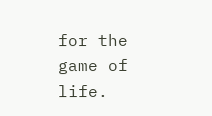for the game of life.